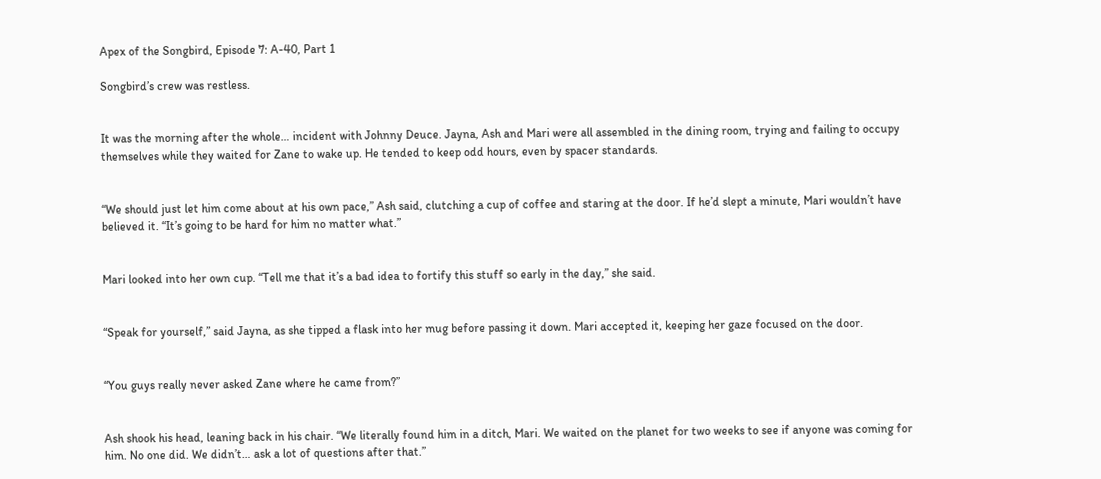Apex of the Songbird, Episode 7: A-40, Part 1

Songbird’s crew was restless.


It was the morning after the whole… incident with Johnny Deuce. Jayna, Ash and Mari were all assembled in the dining room, trying and failing to occupy themselves while they waited for Zane to wake up. He tended to keep odd hours, even by spacer standards.


“We should just let him come about at his own pace,” Ash said, clutching a cup of coffee and staring at the door. If he’d slept a minute, Mari wouldn’t have believed it. “It’s going to be hard for him no matter what.”


Mari looked into her own cup. “Tell me that it’s a bad idea to fortify this stuff so early in the day,” she said.


“Speak for yourself,” said Jayna, as she tipped a flask into her mug before passing it down. Mari accepted it, keeping her gaze focused on the door.


“You guys really never asked Zane where he came from?”


Ash shook his head, leaning back in his chair. “We literally found him in a ditch, Mari. We waited on the planet for two weeks to see if anyone was coming for him. No one did. We didn’t… ask a lot of questions after that.”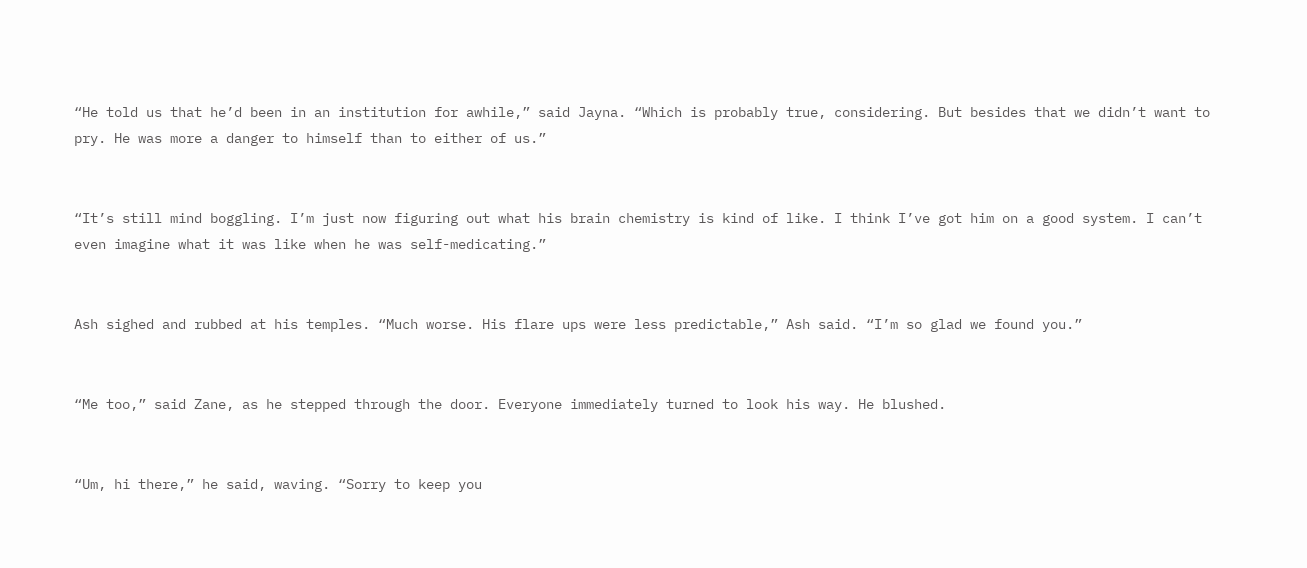“He told us that he’d been in an institution for awhile,” said Jayna. “Which is probably true, considering. But besides that we didn’t want to pry. He was more a danger to himself than to either of us.”


“It’s still mind boggling. I’m just now figuring out what his brain chemistry is kind of like. I think I’ve got him on a good system. I can’t even imagine what it was like when he was self-medicating.”


Ash sighed and rubbed at his temples. “Much worse. His flare ups were less predictable,” Ash said. “I’m so glad we found you.”


“Me too,” said Zane, as he stepped through the door. Everyone immediately turned to look his way. He blushed.


“Um, hi there,” he said, waving. “Sorry to keep you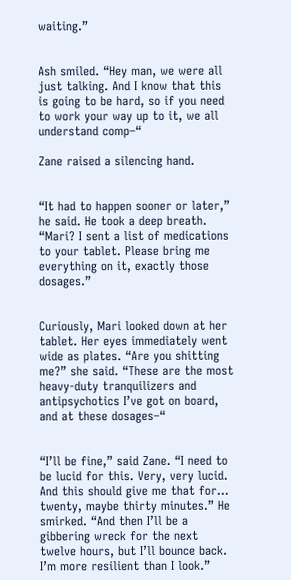waiting.”


Ash smiled. “Hey man, we were all just talking. And I know that this is going to be hard, so if you need to work your way up to it, we all understand comp–“

Zane raised a silencing hand.


“It had to happen sooner or later,” he said. He took a deep breath. “Mari? I sent a list of medications to your tablet. Please bring me everything on it, exactly those dosages.”


Curiously, Mari looked down at her tablet. Her eyes immediately went wide as plates. “Are you shitting me?” she said. “These are the most heavy-duty tranquilizers and antipsychotics I’ve got on board, and at these dosages–“


“I’ll be fine,” said Zane. “I need to be lucid for this. Very, very lucid. And this should give me that for… twenty, maybe thirty minutes.” He smirked. “And then I’ll be a gibbering wreck for the next twelve hours, but I’ll bounce back. I’m more resilient than I look.”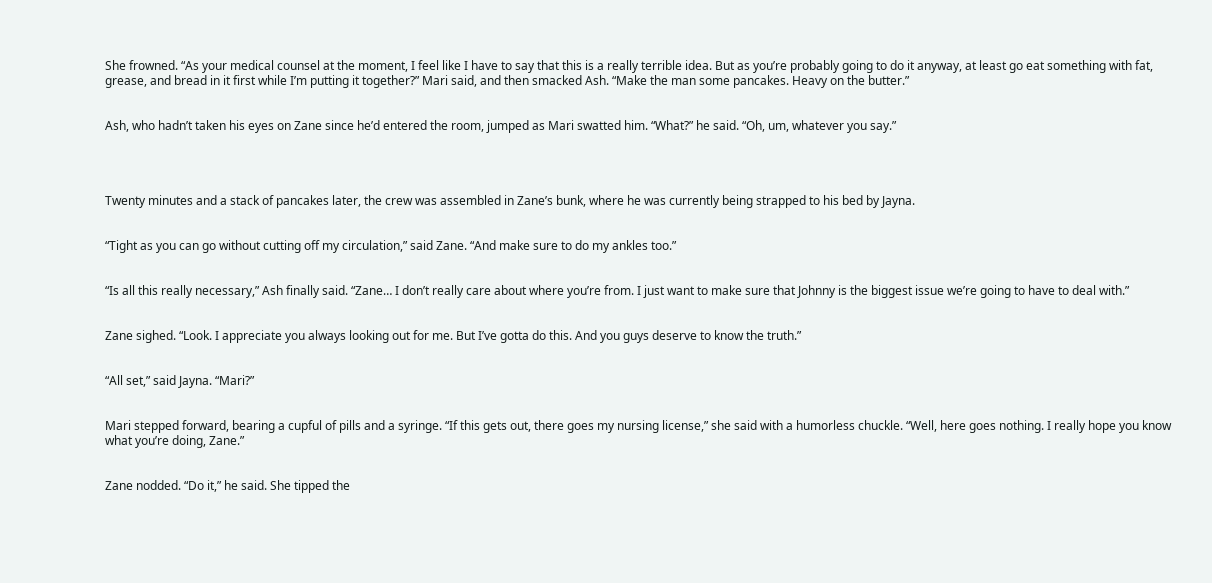She frowned. “As your medical counsel at the moment, I feel like I have to say that this is a really terrible idea. But as you’re probably going to do it anyway, at least go eat something with fat, grease, and bread in it first while I’m putting it together?” Mari said, and then smacked Ash. “Make the man some pancakes. Heavy on the butter.”


Ash, who hadn’t taken his eyes on Zane since he’d entered the room, jumped as Mari swatted him. “What?” he said. “Oh, um, whatever you say.”




Twenty minutes and a stack of pancakes later, the crew was assembled in Zane’s bunk, where he was currently being strapped to his bed by Jayna.


“Tight as you can go without cutting off my circulation,” said Zane. “And make sure to do my ankles too.”


“Is all this really necessary,” Ash finally said. “Zane… I don’t really care about where you’re from. I just want to make sure that Johnny is the biggest issue we’re going to have to deal with.”


Zane sighed. “Look. I appreciate you always looking out for me. But I’ve gotta do this. And you guys deserve to know the truth.”


“All set,” said Jayna. “Mari?”


Mari stepped forward, bearing a cupful of pills and a syringe. “If this gets out, there goes my nursing license,” she said with a humorless chuckle. “Well, here goes nothing. I really hope you know what you’re doing, Zane.”


Zane nodded. “Do it,” he said. She tipped the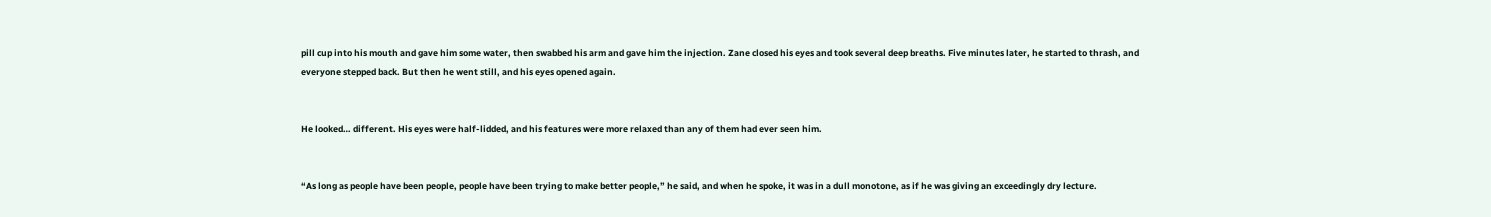pill cup into his mouth and gave him some water, then swabbed his arm and gave him the injection. Zane closed his eyes and took several deep breaths. Five minutes later, he started to thrash, and everyone stepped back. But then he went still, and his eyes opened again.


He looked… different. His eyes were half-lidded, and his features were more relaxed than any of them had ever seen him.


“As long as people have been people, people have been trying to make better people,” he said, and when he spoke, it was in a dull monotone, as if he was giving an exceedingly dry lecture.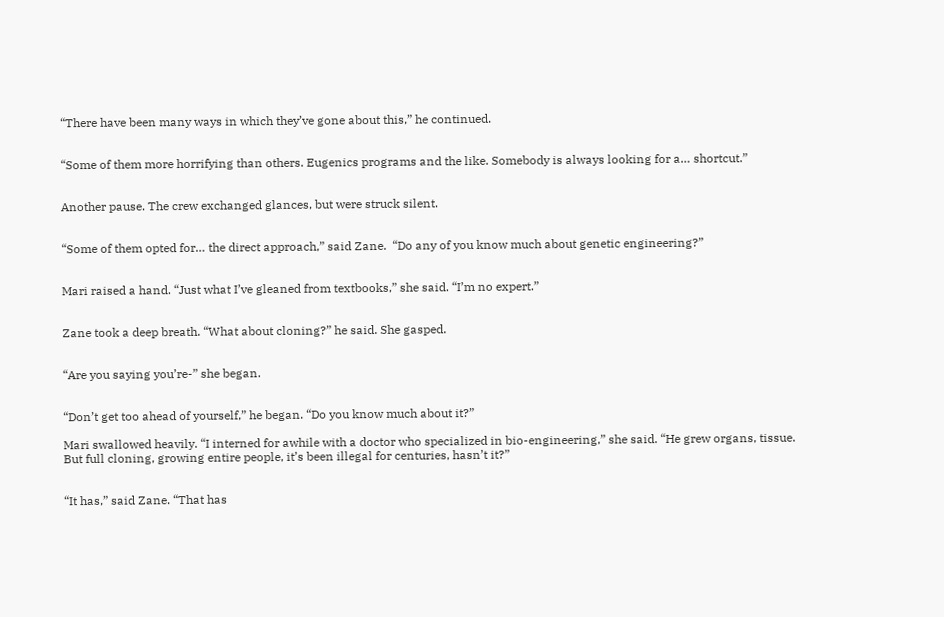“There have been many ways in which they’ve gone about this,” he continued.


“Some of them more horrifying than others. Eugenics programs and the like. Somebody is always looking for a… shortcut.”


Another pause. The crew exchanged glances, but were struck silent.


“Some of them opted for… the direct approach,” said Zane.  “Do any of you know much about genetic engineering?”


Mari raised a hand. “Just what I’ve gleaned from textbooks,” she said. “I’m no expert.”


Zane took a deep breath. “What about cloning?” he said. She gasped.


“Are you saying you’re-” she began.


“Don’t get too ahead of yourself,” he began. “Do you know much about it?”

Mari swallowed heavily. “I interned for awhile with a doctor who specialized in bio-engineering,” she said. “He grew organs, tissue. But full cloning, growing entire people, it’s been illegal for centuries, hasn’t it?”


“It has,” said Zane. “That has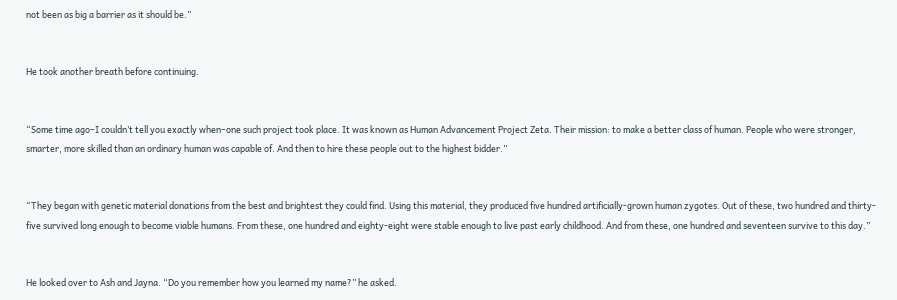not been as big a barrier as it should be.”


He took another breath before continuing.


“Some time ago–I couldn’t tell you exactly when–one such project took place. It was known as Human Advancement Project Zeta. Their mission: to make a better class of human. People who were stronger, smarter, more skilled than an ordinary human was capable of. And then to hire these people out to the highest bidder.”


“They began with genetic material donations from the best and brightest they could find. Using this material, they produced five hundred artificially-grown human zygotes. Out of these, two hundred and thirty-five survived long enough to become viable humans. From these, one hundred and eighty-eight were stable enough to live past early childhood. And from these, one hundred and seventeen survive to this day.”


He looked over to Ash and Jayna. “Do you remember how you learned my name?” he asked.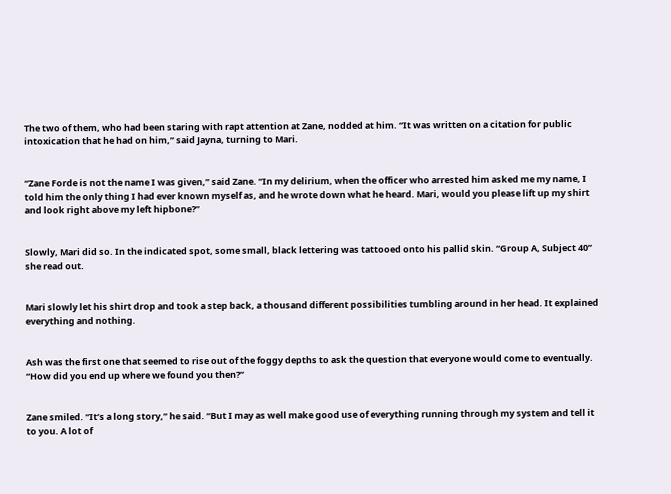The two of them, who had been staring with rapt attention at Zane, nodded at him. “It was written on a citation for public intoxication that he had on him,” said Jayna, turning to Mari.


“Zane Forde is not the name I was given,” said Zane. “In my delirium, when the officer who arrested him asked me my name, I told him the only thing I had ever known myself as, and he wrote down what he heard. Mari, would you please lift up my shirt and look right above my left hipbone?”


Slowly, Mari did so. In the indicated spot, some small, black lettering was tattooed onto his pallid skin. “Group A, Subject 40” she read out.


Mari slowly let his shirt drop and took a step back, a thousand different possibilities tumbling around in her head. It explained everything and nothing.


Ash was the first one that seemed to rise out of the foggy depths to ask the question that everyone would come to eventually. “How did you end up where we found you then?”


Zane smiled. “It’s a long story,” he said. “But I may as well make good use of everything running through my system and tell it to you. A lot of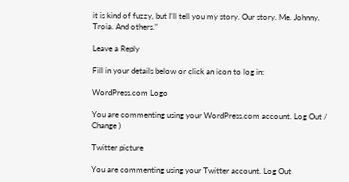it is kind of fuzzy, but I’ll tell you my story. Our story. Me. Johnny. Troia. And others.”

Leave a Reply

Fill in your details below or click an icon to log in:

WordPress.com Logo

You are commenting using your WordPress.com account. Log Out /  Change )

Twitter picture

You are commenting using your Twitter account. Log Out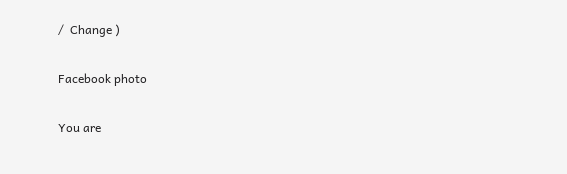/  Change )

Facebook photo

You are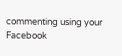commenting using your Facebook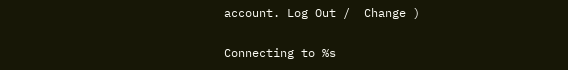account. Log Out /  Change )

Connecting to %s